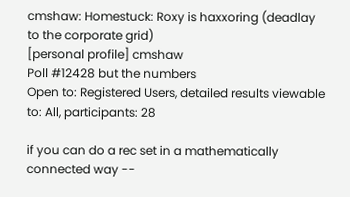cmshaw: Homestuck: Roxy is haxxoring (deadlay to the corporate grid)
[personal profile] cmshaw
Poll #12428 but the numbers
Open to: Registered Users, detailed results viewable to: All, participants: 28

if you can do a rec set in a mathematically connected way --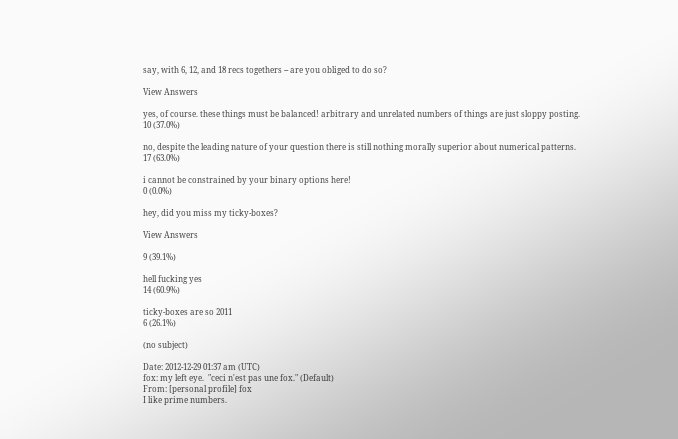say, with 6, 12, and 18 recs togethers -- are you obliged to do so?

View Answers

yes, of course. these things must be balanced! arbitrary and unrelated numbers of things are just sloppy posting.
10 (37.0%)

no, despite the leading nature of your question there is still nothing morally superior about numerical patterns.
17 (63.0%)

i cannot be constrained by your binary options here!
0 (0.0%)

hey, did you miss my ticky-boxes?

View Answers

9 (39.1%)

hell fucking yes
14 (60.9%)

ticky-boxes are so 2011
6 (26.1%)

(no subject)

Date: 2012-12-29 01:37 am (UTC)
fox: my left eye.  "ceci n'est pas une fox." (Default)
From: [personal profile] fox
I like prime numbers.